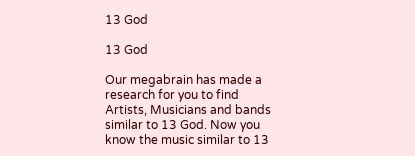13 God

13 God

Our megabrain has made a research for you to find Artists, Musicians and bands similar to 13 God. Now you know the music similar to 13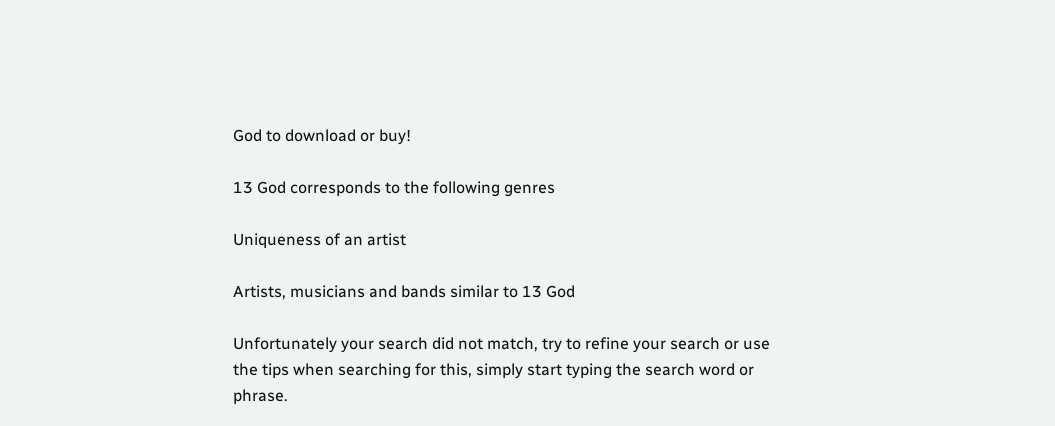God to download or buy!

13 God corresponds to the following genres

Uniqueness of an artist

Artists, musicians and bands similar to 13 God

Unfortunately your search did not match, try to refine your search or use the tips when searching for this, simply start typing the search word or phrase.